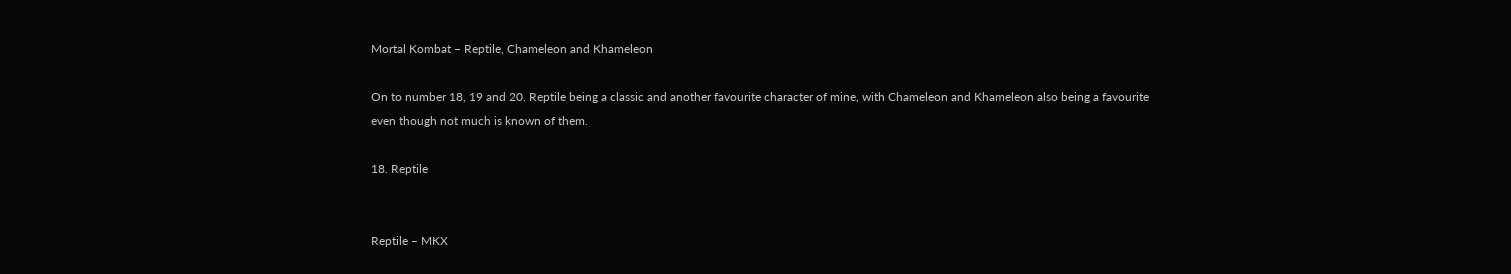Mortal Kombat – Reptile, Chameleon and Khameleon

On to number 18, 19 and 20. Reptile being a classic and another favourite character of mine, with Chameleon and Khameleon also being a favourite even though not much is known of them.

18. Reptile


Reptile – MKX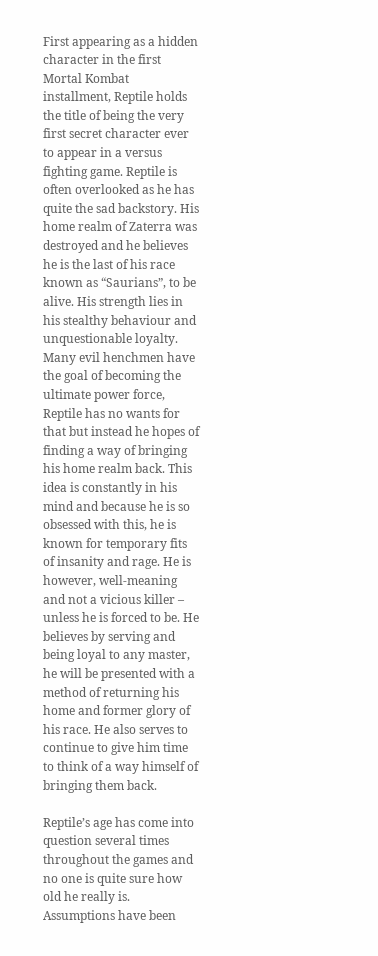First appearing as a hidden character in the first Mortal Kombat installment, Reptile holds the title of being the very first secret character ever to appear in a versus fighting game. Reptile is often overlooked as he has quite the sad backstory. His home realm of Zaterra was destroyed and he believes he is the last of his race known as “Saurians”, to be alive. His strength lies in his stealthy behaviour and unquestionable loyalty. Many evil henchmen have the goal of becoming the ultimate power force, Reptile has no wants for that but instead he hopes of finding a way of bringing his home realm back. This idea is constantly in his mind and because he is so obsessed with this, he is known for temporary fits of insanity and rage. He is however, well-meaning and not a vicious killer – unless he is forced to be. He believes by serving and being loyal to any master, he will be presented with a method of returning his home and former glory of his race. He also serves to continue to give him time to think of a way himself of bringing them back.

Reptile’s age has come into question several times throughout the games and no one is quite sure how old he really is. Assumptions have been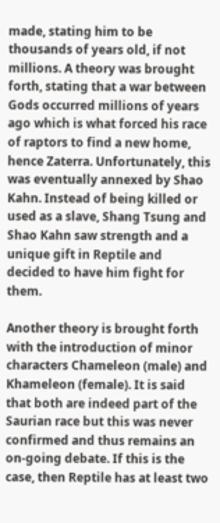made, stating him to be thousands of years old, if not millions. A theory was brought forth, stating that a war between Gods occurred millions of years ago which is what forced his race of raptors to find a new home, hence Zaterra. Unfortunately, this was eventually annexed by Shao Kahn. Instead of being killed or used as a slave, Shang Tsung and Shao Kahn saw strength and a unique gift in Reptile and decided to have him fight for them.

Another theory is brought forth with the introduction of minor characters Chameleon (male) and Khameleon (female). It is said that both are indeed part of the Saurian race but this was never confirmed and thus remains an on-going debate. If this is the case, then Reptile has at least two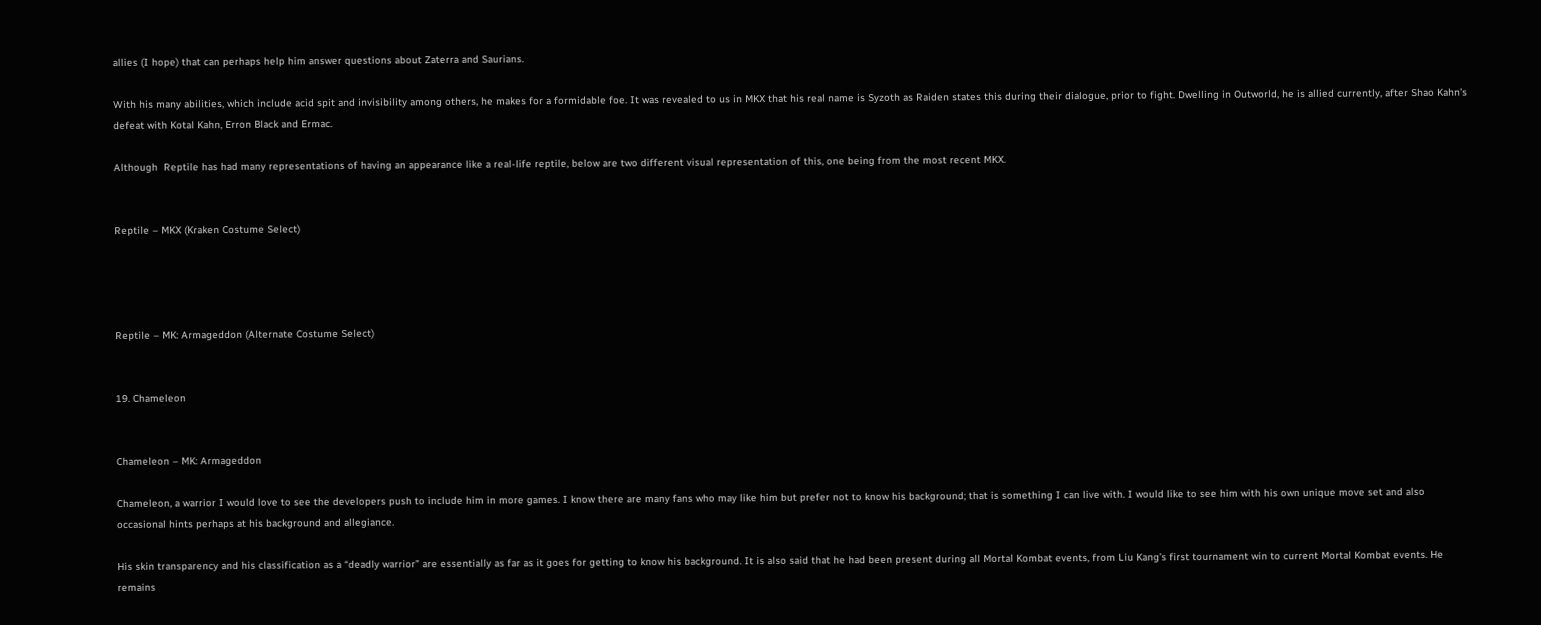allies (I hope) that can perhaps help him answer questions about Zaterra and Saurians.

With his many abilities, which include acid spit and invisibility among others, he makes for a formidable foe. It was revealed to us in MKX that his real name is Syzoth as Raiden states this during their dialogue, prior to fight. Dwelling in Outworld, he is allied currently, after Shao Kahn’s defeat with Kotal Kahn, Erron Black and Ermac.

Although  Reptile has had many representations of having an appearance like a real-life reptile, below are two different visual representation of this, one being from the most recent MKX.


Reptile – MKX (Kraken Costume Select)




Reptile – MK: Armageddon (Alternate Costume Select)


19. Chameleon


Chameleon – MK: Armageddon

Chameleon, a warrior I would love to see the developers push to include him in more games. I know there are many fans who may like him but prefer not to know his background; that is something I can live with. I would like to see him with his own unique move set and also occasional hints perhaps at his background and allegiance.

His skin transparency and his classification as a “deadly warrior” are essentially as far as it goes for getting to know his background. It is also said that he had been present during all Mortal Kombat events, from Liu Kang’s first tournament win to current Mortal Kombat events. He remains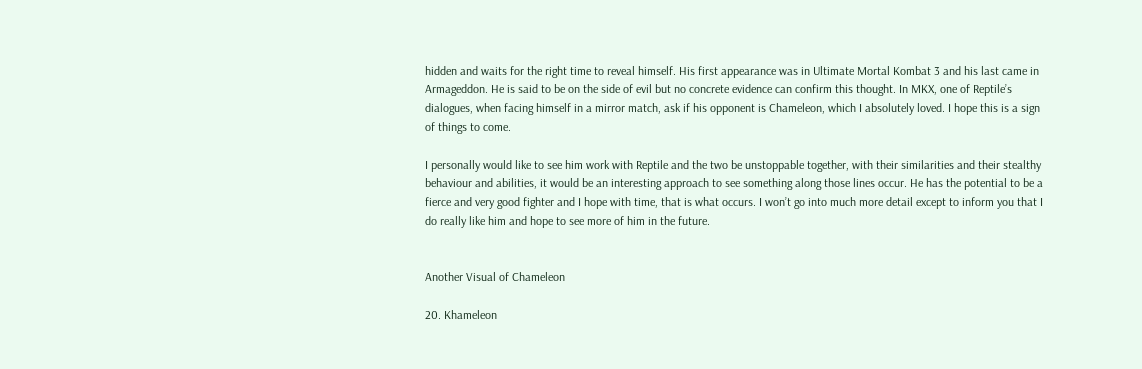hidden and waits for the right time to reveal himself. His first appearance was in Ultimate Mortal Kombat 3 and his last came in Armageddon. He is said to be on the side of evil but no concrete evidence can confirm this thought. In MKX, one of Reptile’s dialogues, when facing himself in a mirror match, ask if his opponent is Chameleon, which I absolutely loved. I hope this is a sign of things to come.

I personally would like to see him work with Reptile and the two be unstoppable together, with their similarities and their stealthy behaviour and abilities, it would be an interesting approach to see something along those lines occur. He has the potential to be a fierce and very good fighter and I hope with time, that is what occurs. I won’t go into much more detail except to inform you that I do really like him and hope to see more of him in the future.


Another Visual of Chameleon

20. Khameleon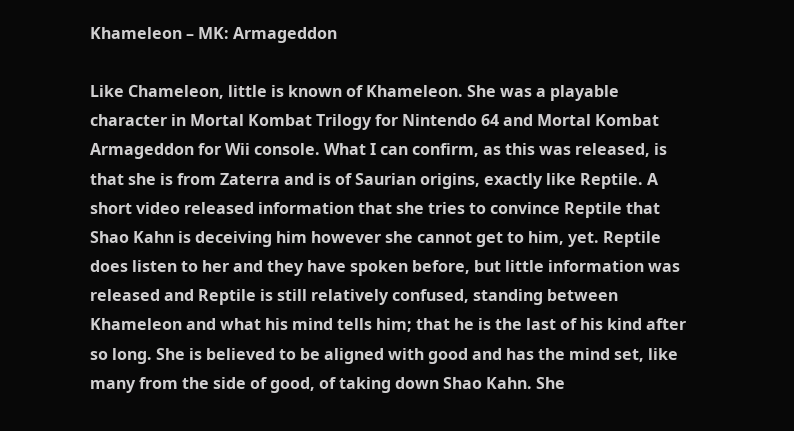Khameleon – MK: Armageddon

Like Chameleon, little is known of Khameleon. She was a playable character in Mortal Kombat Trilogy for Nintendo 64 and Mortal Kombat Armageddon for Wii console. What I can confirm, as this was released, is that she is from Zaterra and is of Saurian origins, exactly like Reptile. A short video released information that she tries to convince Reptile that Shao Kahn is deceiving him however she cannot get to him, yet. Reptile does listen to her and they have spoken before, but little information was released and Reptile is still relatively confused, standing between Khameleon and what his mind tells him; that he is the last of his kind after so long. She is believed to be aligned with good and has the mind set, like many from the side of good, of taking down Shao Kahn. She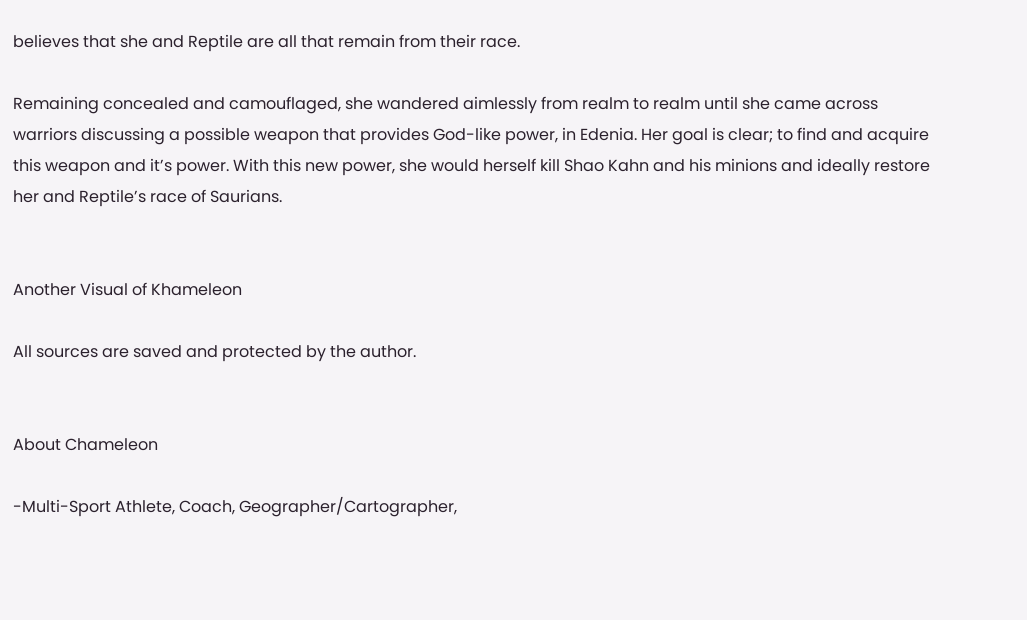believes that she and Reptile are all that remain from their race.

Remaining concealed and camouflaged, she wandered aimlessly from realm to realm until she came across warriors discussing a possible weapon that provides God-like power, in Edenia. Her goal is clear; to find and acquire this weapon and it’s power. With this new power, she would herself kill Shao Kahn and his minions and ideally restore her and Reptile’s race of Saurians.


Another Visual of Khameleon

All sources are saved and protected by the author.


About Chameleon

-Multi-Sport Athlete, Coach, Geographer/Cartographer,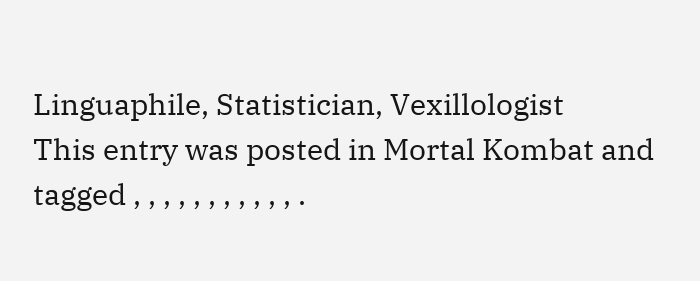Linguaphile, Statistician, Vexillologist
This entry was posted in Mortal Kombat and tagged , , , , , , , , , , , .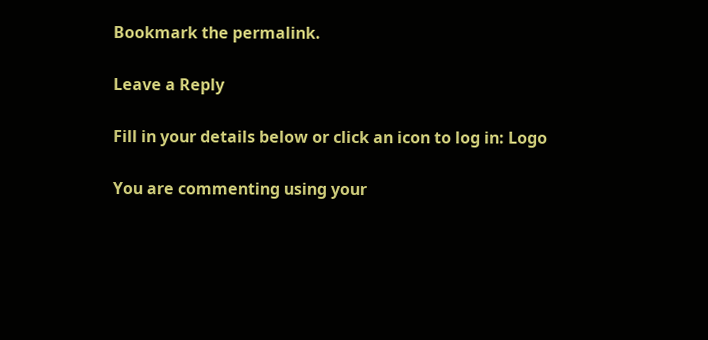Bookmark the permalink.

Leave a Reply

Fill in your details below or click an icon to log in: Logo

You are commenting using your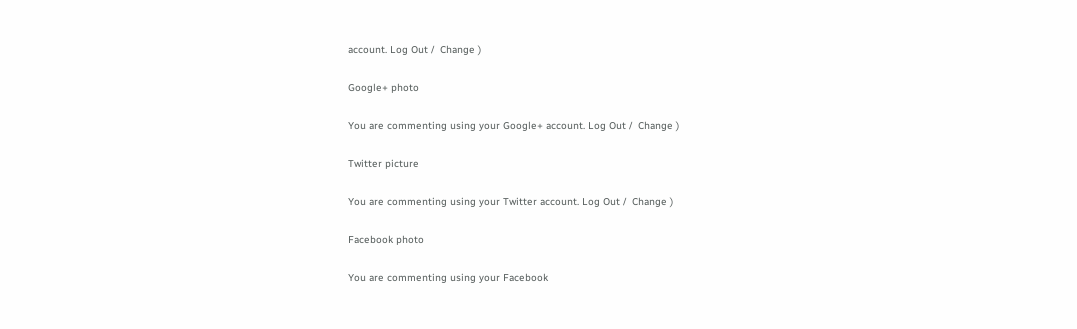account. Log Out /  Change )

Google+ photo

You are commenting using your Google+ account. Log Out /  Change )

Twitter picture

You are commenting using your Twitter account. Log Out /  Change )

Facebook photo

You are commenting using your Facebook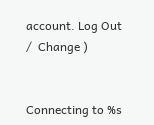account. Log Out /  Change )


Connecting to %s